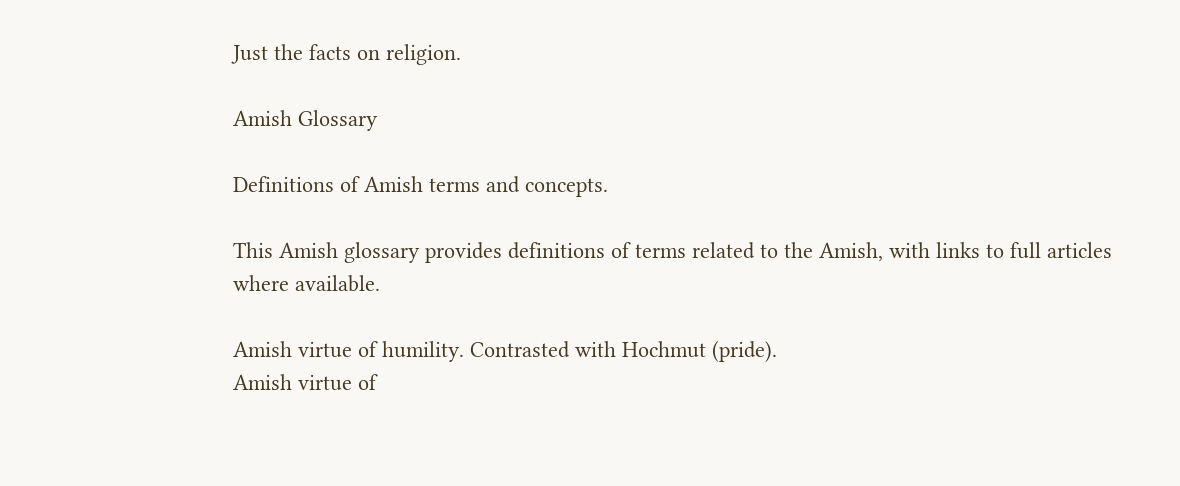Just the facts on religion.

Amish Glossary

Definitions of Amish terms and concepts.

This Amish glossary provides definitions of terms related to the Amish, with links to full articles where available.

Amish virtue of humility. Contrasted with Hochmut (pride).
Amish virtue of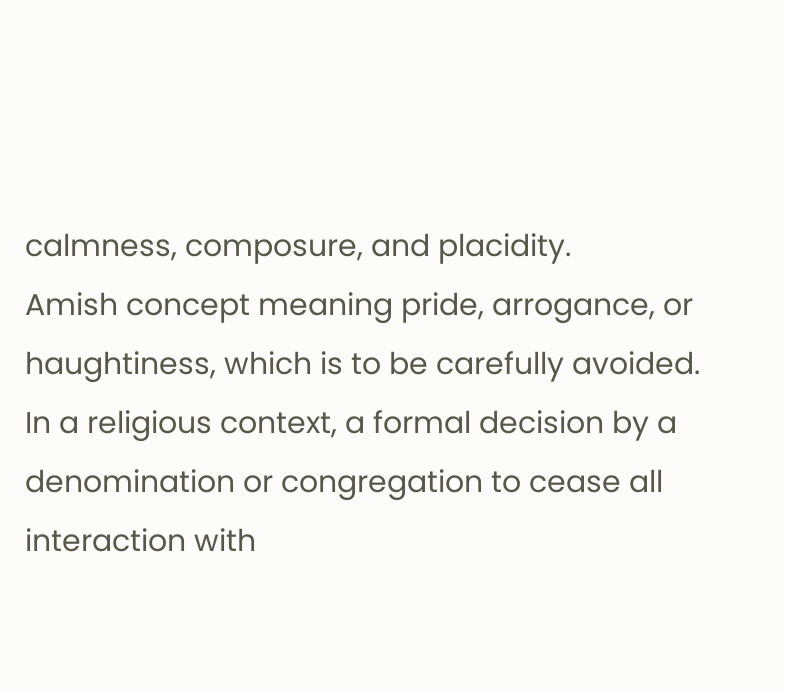calmness, composure, and placidity.
Amish concept meaning pride, arrogance, or haughtiness, which is to be carefully avoided.
In a religious context, a formal decision by a denomination or congregation to cease all interaction with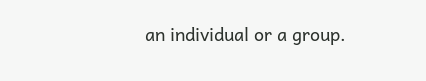an individual or a group.